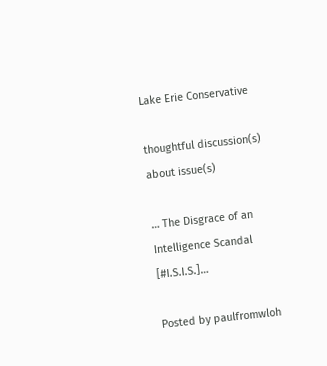Lake Erie Conservative

thoughtful discussion(s) about issue(s)

… The Disgrace of an Intelligence Scandal [#I.S.I.S.]…

Posted by paulfromwloh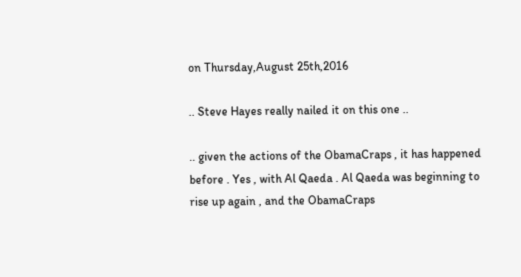on Thursday,August 25th,2016

.. Steve Hayes really nailed it on this one ..

.. given the actions of the ObamaCraps , it has happened before . Yes , with Al Qaeda . Al Qaeda was beginning to rise up again , and the ObamaCraps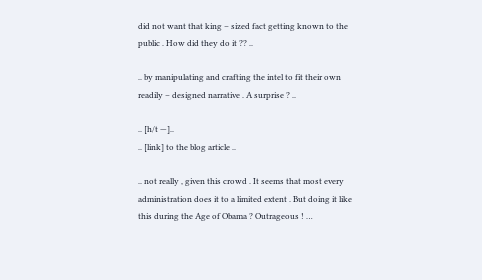did not want that king – sized fact getting known to the public . How did they do it ?? ..

.. by manipulating and crafting the intel to fit their own readily – designed narrative . A surprise ? ..

.. [h/t —]..
.. [link] to the blog article ..

.. not really , given this crowd . It seems that most every administration does it to a limited extent . But doing it like this during the Age of Obama ? Outrageous ! …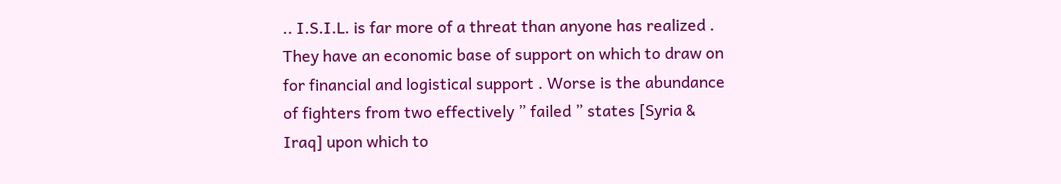.. I.S.I.L. is far more of a threat than anyone has realized . They have an economic base of support on which to draw on for financial and logistical support . Worse is the abundance of fighters from two effectively ” failed ” states [Syria & Iraq] upon which to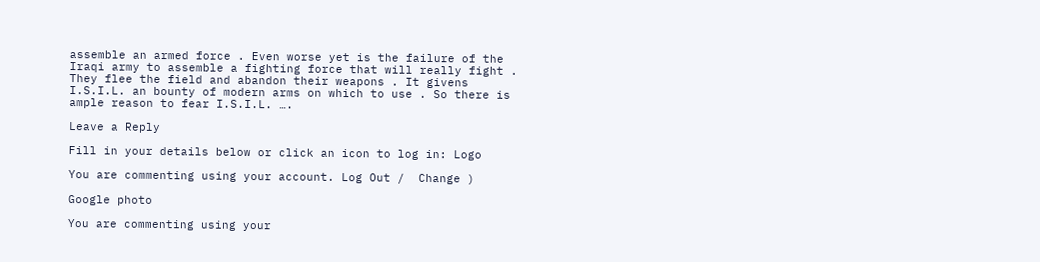assemble an armed force . Even worse yet is the failure of the Iraqi army to assemble a fighting force that will really fight . They flee the field and abandon their weapons . It givens I.S.I.L. an bounty of modern arms on which to use . So there is ample reason to fear I.S.I.L. ….

Leave a Reply

Fill in your details below or click an icon to log in: Logo

You are commenting using your account. Log Out /  Change )

Google photo

You are commenting using your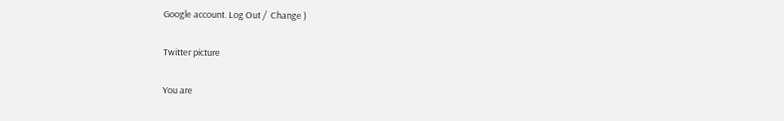Google account. Log Out /  Change )

Twitter picture

You are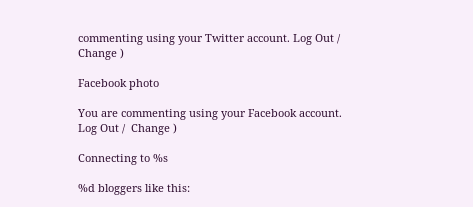commenting using your Twitter account. Log Out /  Change )

Facebook photo

You are commenting using your Facebook account. Log Out /  Change )

Connecting to %s

%d bloggers like this: